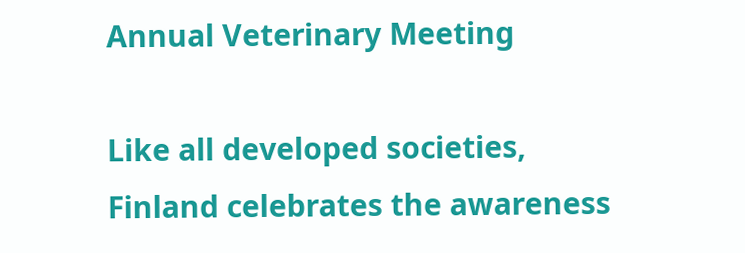Annual Veterinary Meeting

Like all developed societies, Finland celebrates the awareness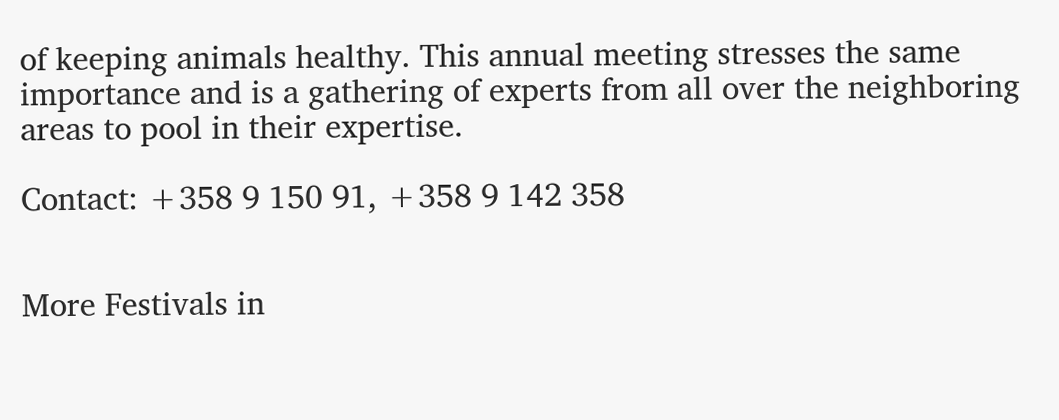of keeping animals healthy. This annual meeting stresses the same importance and is a gathering of experts from all over the neighboring areas to pool in their expertise.

Contact: +358 9 150 91, +358 9 142 358


More Festivals in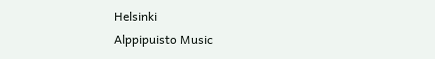Helsinki
Alppipuisto Music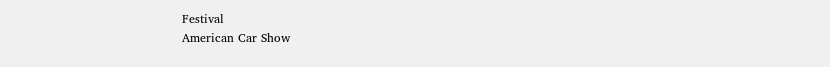Festival
American Car Show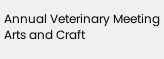Annual Veterinary Meeting
Arts and Craft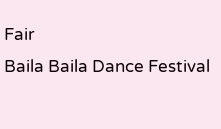Fair
Baila Baila Dance Festival